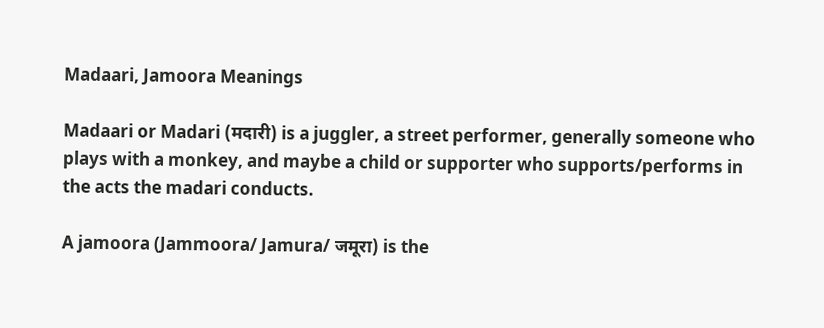Madaari, Jamoora Meanings

Madaari or Madari (मदारी) is a juggler, a street performer, generally someone who plays with a monkey, and maybe a child or supporter who supports/performs in the acts the madari conducts.

A jamoora (Jammoora/ Jamura/ जमूरा) is the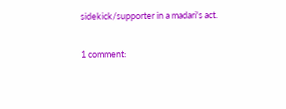sidekick/supporter in a madari's act.

1 comment: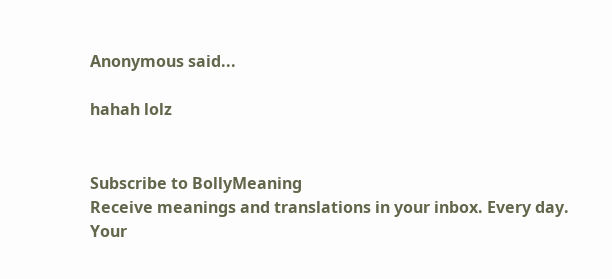Anonymous said...

hahah lolz


Subscribe to BollyMeaning
Receive meanings and translations in your inbox. Every day.
Your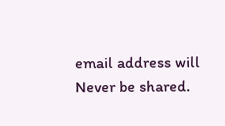email address will Never be shared.